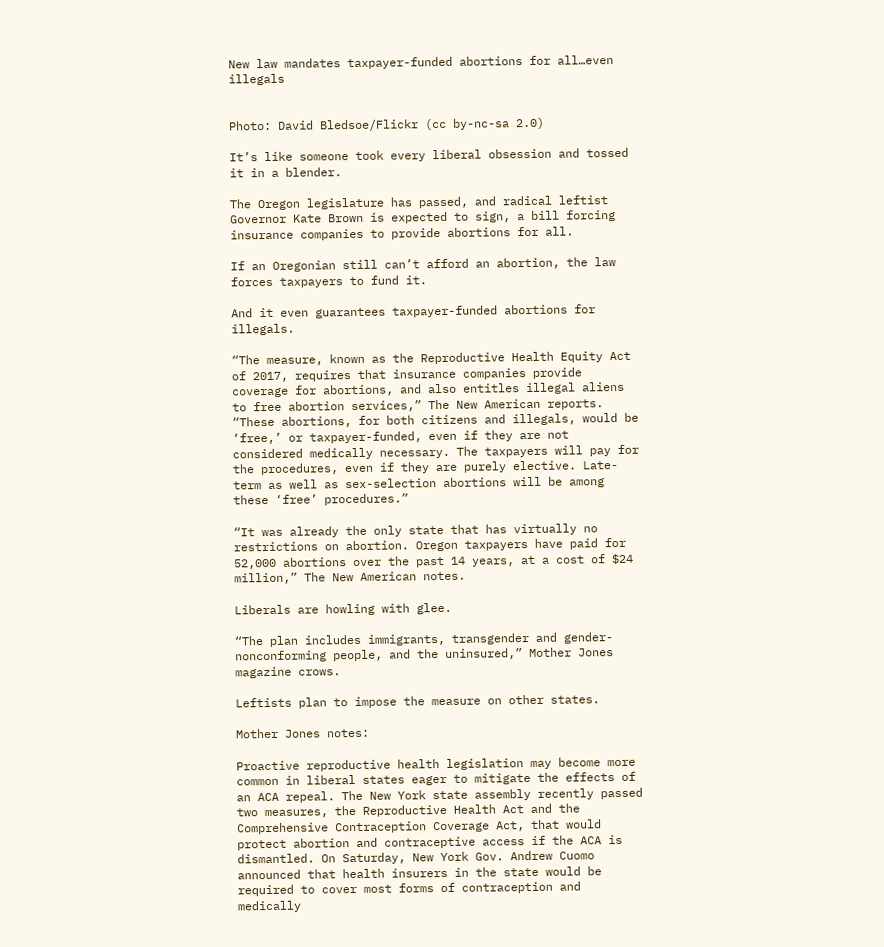New law mandates taxpayer-funded abortions for all…even illegals


Photo: David Bledsoe/Flickr (cc by-nc-sa 2.0)

It’s like someone took every liberal obsession and tossed it in a blender.

The Oregon legislature has passed, and radical leftist Governor Kate Brown is expected to sign, a bill forcing insurance companies to provide abortions for all.

If an Oregonian still can’t afford an abortion, the law forces taxpayers to fund it.

And it even guarantees taxpayer-funded abortions for illegals.

“The measure, known as the Reproductive Health Equity Act of 2017, requires that insurance companies provide coverage for abortions, and also entitles illegal aliens to free abortion services,” The New American reports. “These abortions, for both citizens and illegals, would be ‘free,’ or taxpayer-funded, even if they are not considered medically necessary. The taxpayers will pay for the procedures, even if they are purely elective. Late-term as well as sex-selection abortions will be among these ‘free’ procedures.”

“It was already the only state that has virtually no restrictions on abortion. Oregon taxpayers have paid for 52,000 abortions over the past 14 years, at a cost of $24 million,” The New American notes.

Liberals are howling with glee.

“The plan includes immigrants, transgender and gender-nonconforming people, and the uninsured,” Mother Jones magazine crows.

Leftists plan to impose the measure on other states.

Mother Jones notes:

Proactive reproductive health legislation may become more common in liberal states eager to mitigate the effects of an ACA repeal. The New York state assembly recently passed two measures, the Reproductive Health Act and the Comprehensive Contraception Coverage Act, that would protect abortion and contraceptive access if the ACA is dismantled. On Saturday, New York Gov. Andrew Cuomo announced that health insurers in the state would be required to cover most forms of contraception and medically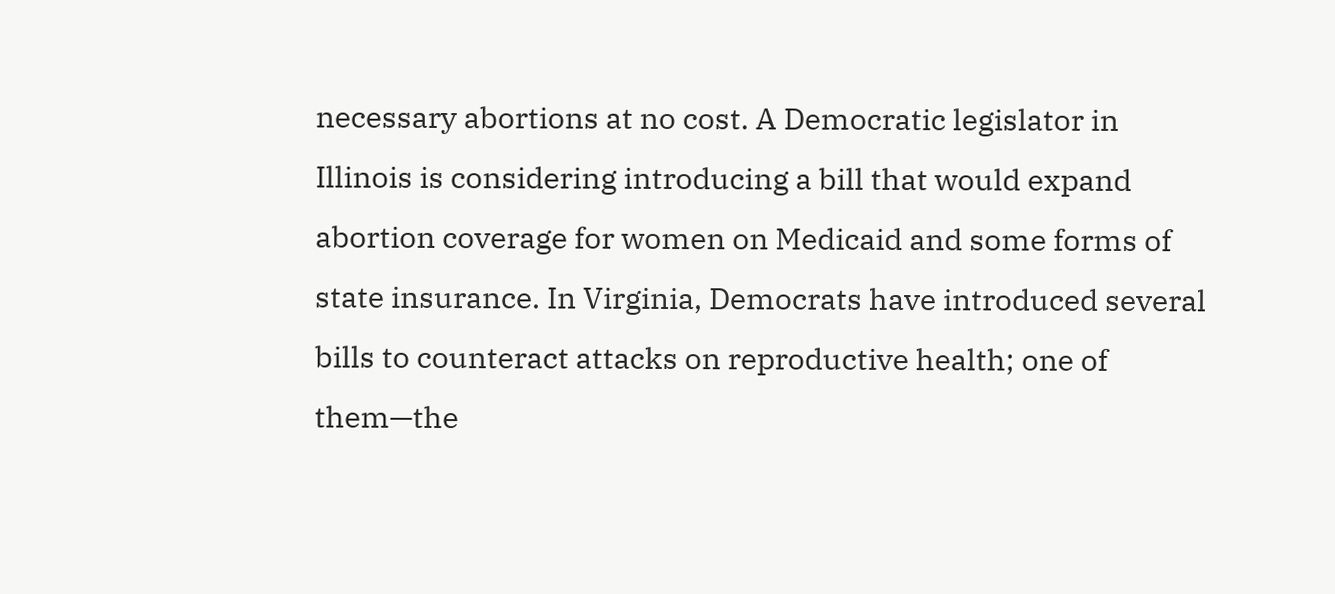necessary abortions at no cost. A Democratic legislator in Illinois is considering introducing a bill that would expand abortion coverage for women on Medicaid and some forms of state insurance. In Virginia, Democrats have introduced several bills to counteract attacks on reproductive health; one of them—the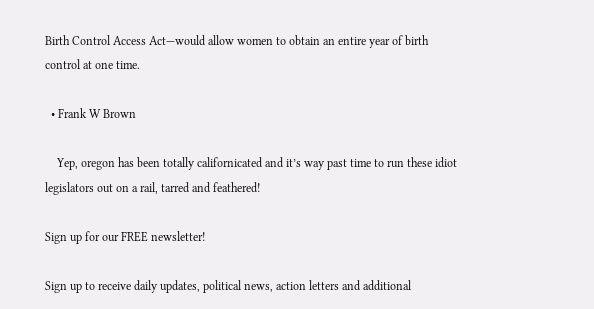Birth Control Access Act—would allow women to obtain an entire year of birth control at one time.

  • Frank W Brown

    Yep, oregon has been totally californicated and it’s way past time to run these idiot legislators out on a rail, tarred and feathered!

Sign up for our FREE newsletter!

Sign up to receive daily updates, political news, action letters and additional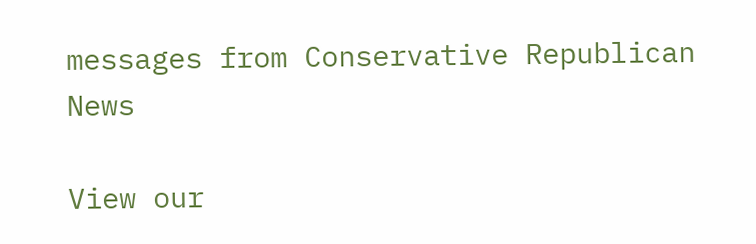messages from Conservative Republican News

View our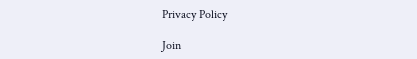Privacy Policy

Join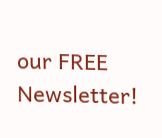our FREE Newsletter!